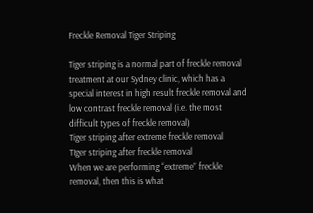Freckle Removal Tiger Striping

Tiger striping is a normal part of freckle removal treatment at our Sydney clinic, which has a special interest in high result freckle removal and low contrast freckle removal (i.e. the most difficult types of freckle removal)
Tiger striping after extreme freckle removal
TIger striping after freckle removal
When we are performing “extreme” freckle removal, then this is what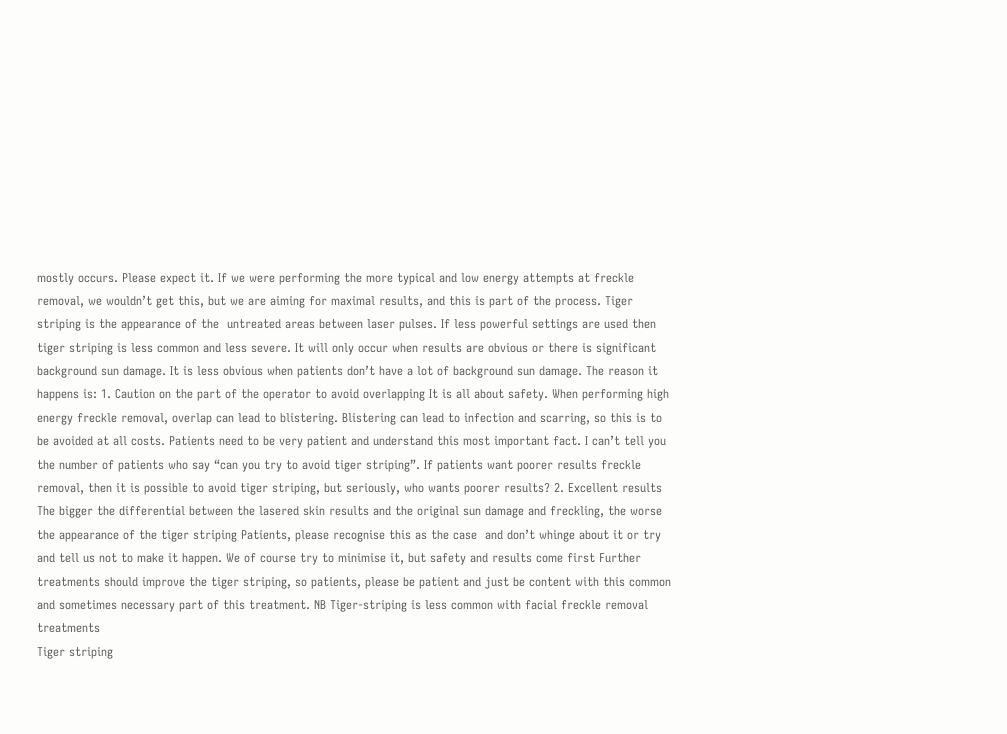mostly occurs. Please expect it. If we were performing the more typical and low energy attempts at freckle removal, we wouldn’t get this, but we are aiming for maximal results, and this is part of the process. Tiger striping is the appearance of the  untreated areas between laser pulses. If less powerful settings are used then tiger striping is less common and less severe. It will only occur when results are obvious or there is significant background sun damage. It is less obvious when patients don’t have a lot of background sun damage. The reason it happens is: 1. Caution on the part of the operator to avoid overlapping It is all about safety. When performing high energy freckle removal, overlap can lead to blistering. Blistering can lead to infection and scarring, so this is to be avoided at all costs. Patients need to be very patient and understand this most important fact. I can’t tell you the number of patients who say “can you try to avoid tiger striping”. If patients want poorer results freckle removal, then it is possible to avoid tiger striping, but seriously, who wants poorer results? 2. Excellent results The bigger the differential between the lasered skin results and the original sun damage and freckling, the worse the appearance of the tiger striping Patients, please recognise this as the case  and don’t whinge about it or try and tell us not to make it happen. We of course try to minimise it, but safety and results come first Further treatments should improve the tiger striping, so patients, please be patient and just be content with this common and sometimes necessary part of this treatment. NB Tiger-striping is less common with facial freckle removal treatments
Tiger striping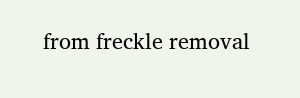from freckle removal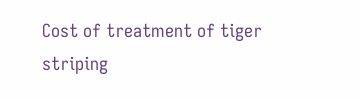Cost of treatment of tiger striping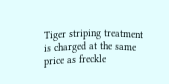Tiger striping treatment is charged at the same price as freckle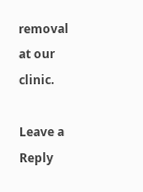removal at our clinic.

Leave a Reply